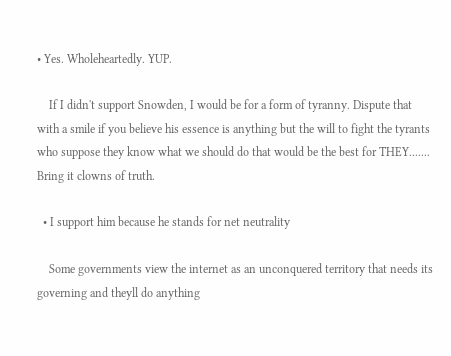• Yes. Wholeheartedly. YUP.

    If I didn't support Snowden, I would be for a form of tyranny. Dispute that with a smile if you believe his essence is anything but the will to fight the tyrants who suppose they know what we should do that would be the best for THEY....... Bring it clowns of truth.

  • I support him because he stands for net neutrality

    Some governments view the internet as an unconquered territory that needs its governing and theyll do anything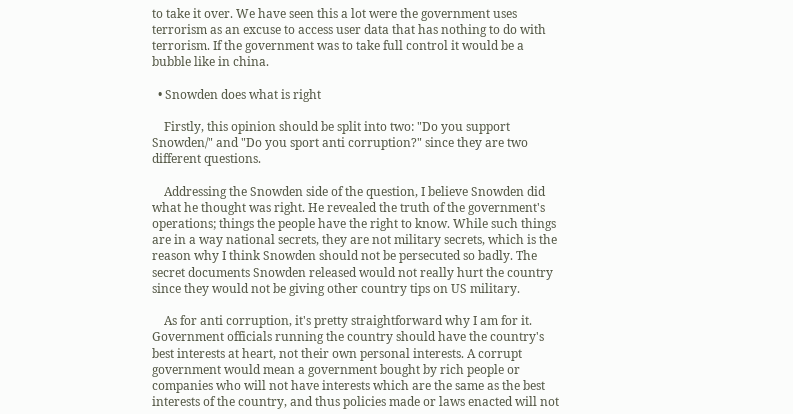to take it over. We have seen this a lot were the government uses terrorism as an excuse to access user data that has nothing to do with terrorism. If the government was to take full control it would be a bubble like in china.

  • Snowden does what is right

    Firstly, this opinion should be split into two: "Do you support Snowden/" and "Do you sport anti corruption?" since they are two different questions.

    Addressing the Snowden side of the question, I believe Snowden did what he thought was right. He revealed the truth of the government's operations; things the people have the right to know. While such things are in a way national secrets, they are not military secrets, which is the reason why I think Snowden should not be persecuted so badly. The secret documents Snowden released would not really hurt the country since they would not be giving other country tips on US military.

    As for anti corruption, it's pretty straightforward why I am for it. Government officials running the country should have the country's best interests at heart, not their own personal interests. A corrupt government would mean a government bought by rich people or companies who will not have interests which are the same as the best interests of the country, and thus policies made or laws enacted will not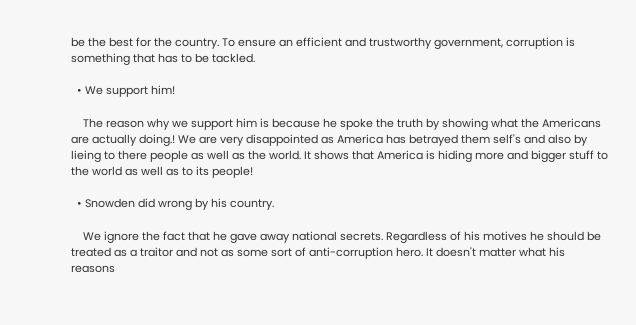be the best for the country. To ensure an efficient and trustworthy government, corruption is something that has to be tackled.

  • We support him!

    The reason why we support him is because he spoke the truth by showing what the Americans are actually doing.! We are very disappointed as America has betrayed them self's and also by lieing to there people as well as the world. It shows that America is hiding more and bigger stuff to the world as well as to its people!

  • Snowden did wrong by his country.

    We ignore the fact that he gave away national secrets. Regardless of his motives he should be treated as a traitor and not as some sort of anti-corruption hero. It doesn't matter what his reasons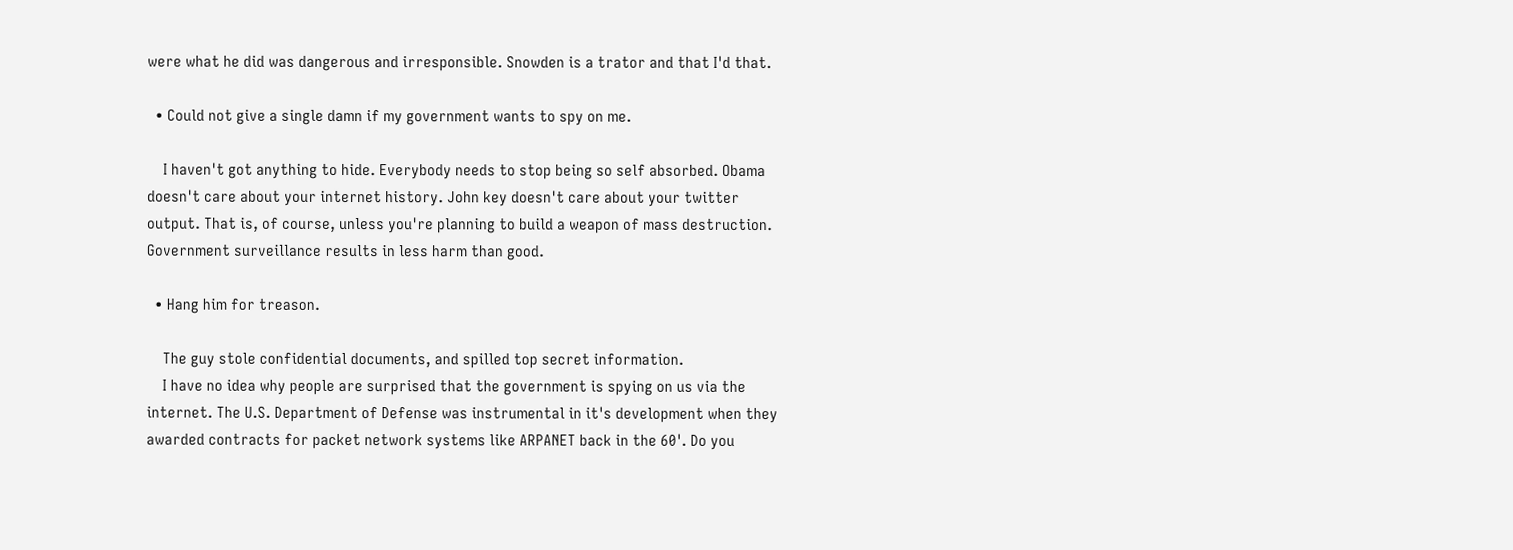were what he did was dangerous and irresponsible. Snowden is a trator and that I'd that.

  • Could not give a single damn if my government wants to spy on me.

    I haven't got anything to hide. Everybody needs to stop being so self absorbed. Obama doesn't care about your internet history. John key doesn't care about your twitter output. That is, of course, unless you're planning to build a weapon of mass destruction. Government surveillance results in less harm than good.

  • Hang him for treason.

    The guy stole confidential documents, and spilled top secret information.
    I have no idea why people are surprised that the government is spying on us via the internet. The U.S. Department of Defense was instrumental in it's development when they awarded contracts for packet network systems like ARPANET back in the 60'. Do you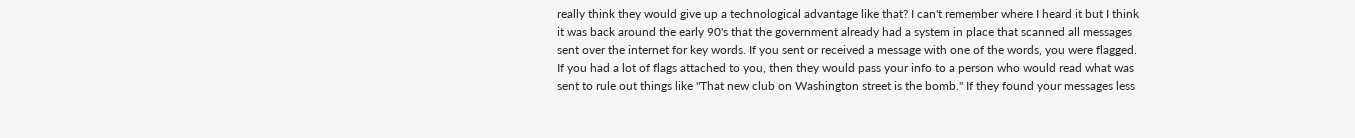really think they would give up a technological advantage like that? I can't remember where I heard it but I think it was back around the early 90's that the government already had a system in place that scanned all messages sent over the internet for key words. If you sent or received a message with one of the words, you were flagged. If you had a lot of flags attached to you, then they would pass your info to a person who would read what was sent to rule out things like "That new club on Washington street is the bomb." If they found your messages less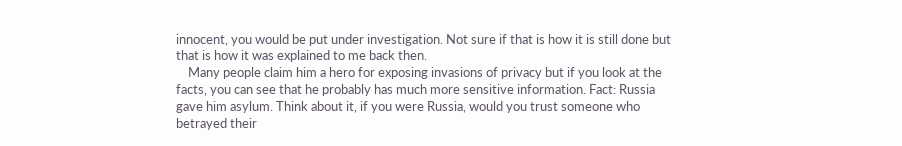innocent, you would be put under investigation. Not sure if that is how it is still done but that is how it was explained to me back then.
    Many people claim him a hero for exposing invasions of privacy but if you look at the facts, you can see that he probably has much more sensitive information. Fact: Russia gave him asylum. Think about it, if you were Russia, would you trust someone who betrayed their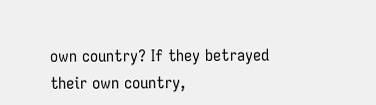own country? If they betrayed their own country,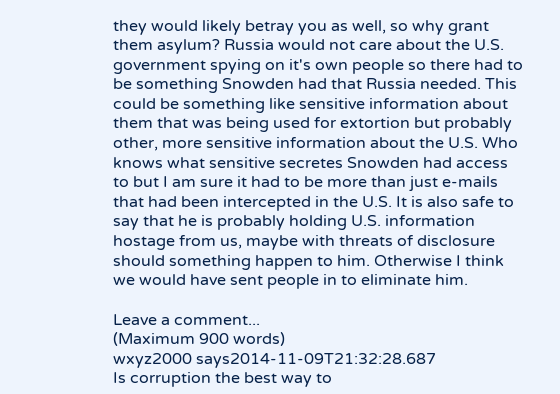they would likely betray you as well, so why grant them asylum? Russia would not care about the U.S. government spying on it's own people so there had to be something Snowden had that Russia needed. This could be something like sensitive information about them that was being used for extortion but probably other, more sensitive information about the U.S. Who knows what sensitive secretes Snowden had access to but I am sure it had to be more than just e-mails that had been intercepted in the U.S. It is also safe to say that he is probably holding U.S. information hostage from us, maybe with threats of disclosure should something happen to him. Otherwise I think we would have sent people in to eliminate him.

Leave a comment...
(Maximum 900 words)
wxyz2000 says2014-11-09T21:32:28.687
Is corruption the best way to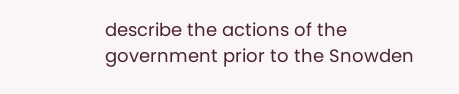describe the actions of the government prior to the Snowden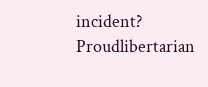incident?
Proudlibertarian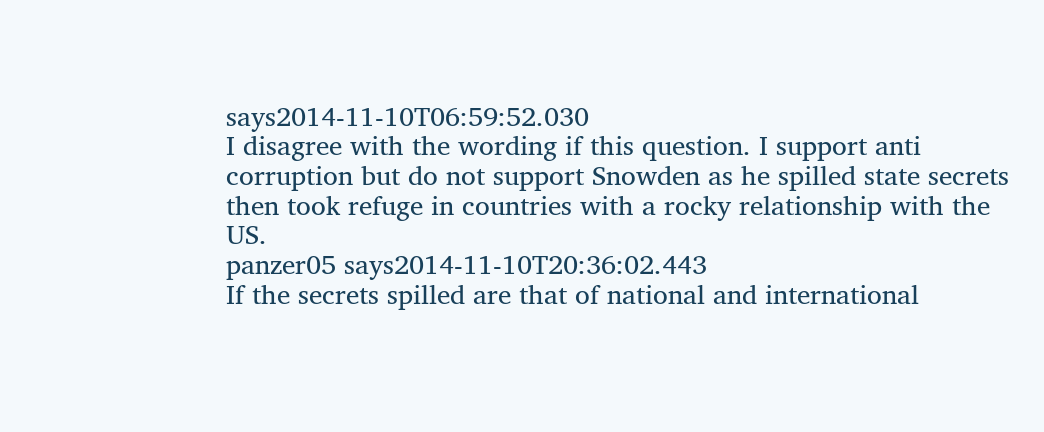says2014-11-10T06:59:52.030
I disagree with the wording if this question. I support anti corruption but do not support Snowden as he spilled state secrets then took refuge in countries with a rocky relationship with the US.
panzer05 says2014-11-10T20:36:02.443
If the secrets spilled are that of national and international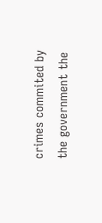crimes commited by the government the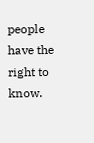people have the right to know.